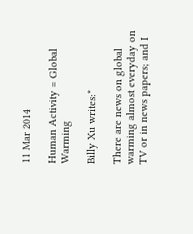11 Mar 2014

Human Activity = Global Warming

Billy Xu writes:*

There are news on global warming almost everyday on TV or in news papers; and I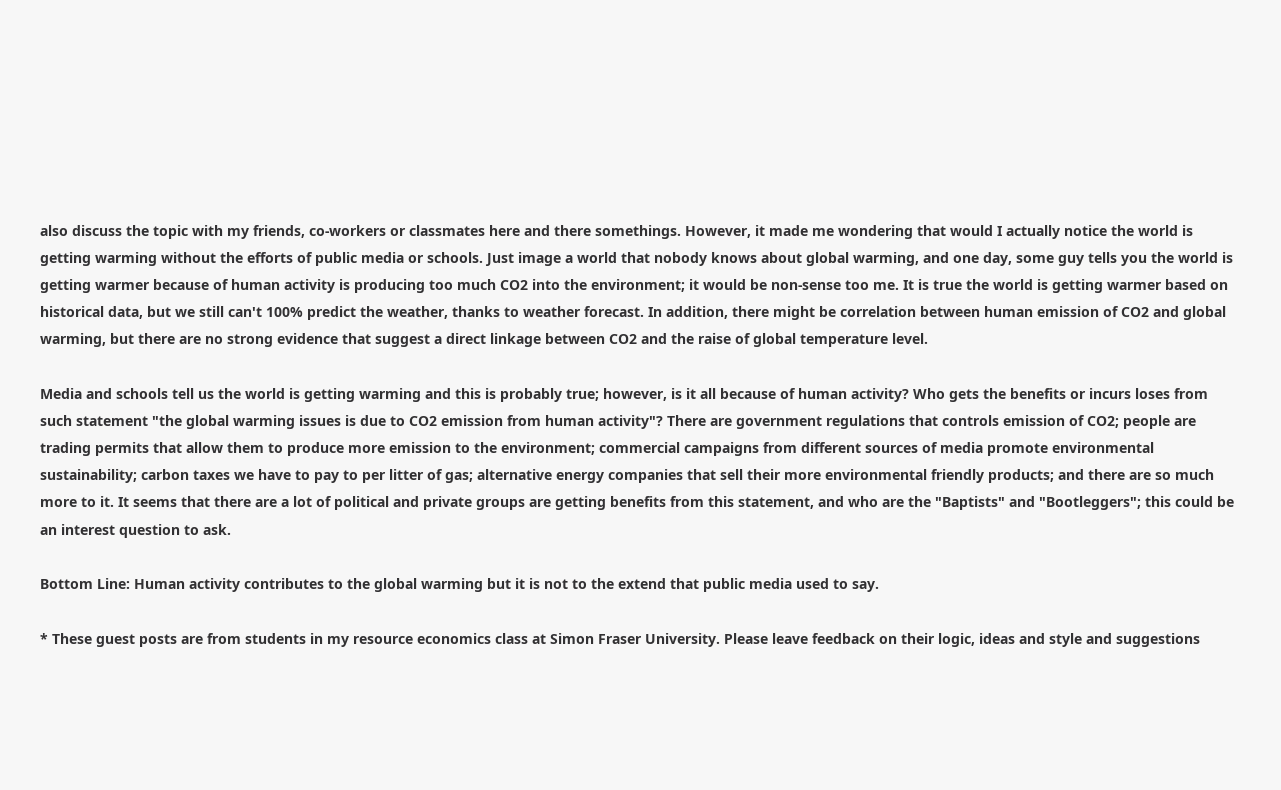also discuss the topic with my friends, co-workers or classmates here and there somethings. However, it made me wondering that would I actually notice the world is getting warming without the efforts of public media or schools. Just image a world that nobody knows about global warming, and one day, some guy tells you the world is getting warmer because of human activity is producing too much CO2 into the environment; it would be non-sense too me. It is true the world is getting warmer based on historical data, but we still can't 100% predict the weather, thanks to weather forecast. In addition, there might be correlation between human emission of CO2 and global warming, but there are no strong evidence that suggest a direct linkage between CO2 and the raise of global temperature level.

Media and schools tell us the world is getting warming and this is probably true; however, is it all because of human activity? Who gets the benefits or incurs loses from such statement "the global warming issues is due to CO2 emission from human activity"? There are government regulations that controls emission of CO2; people are trading permits that allow them to produce more emission to the environment; commercial campaigns from different sources of media promote environmental sustainability; carbon taxes we have to pay to per litter of gas; alternative energy companies that sell their more environmental friendly products; and there are so much more to it. It seems that there are a lot of political and private groups are getting benefits from this statement, and who are the "Baptists" and "Bootleggers"; this could be an interest question to ask.

Bottom Line: Human activity contributes to the global warming but it is not to the extend that public media used to say.

* These guest posts are from students in my resource economics class at Simon Fraser University. Please leave feedback on their logic, ideas and style and suggestions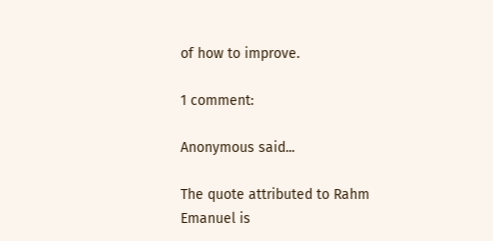of how to improve.

1 comment:

Anonymous said...

The quote attributed to Rahm Emanuel is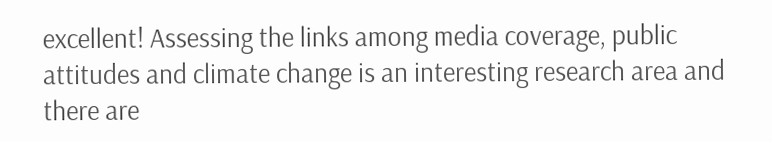excellent! Assessing the links among media coverage, public attitudes and climate change is an interesting research area and there are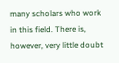many scholars who work in this field. There is, however, very little doubt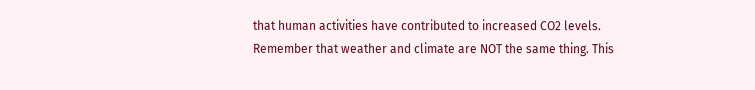that human activities have contributed to increased CO2 levels. Remember that weather and climate are NOT the same thing. This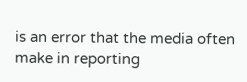is an error that the media often make in reporting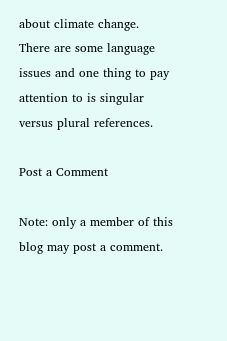about climate change.
There are some language issues and one thing to pay attention to is singular versus plural references.

Post a Comment

Note: only a member of this blog may post a comment.